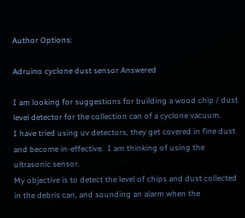Author Options:

Adruino cyclone dust sensor Answered

I am looking for suggestions for building a wood chip / dust level detector for the collection can of a cyclone vacuum.
I have tried using uv detectors, they get covered in fine dust and become in-effective.  I am thinking of using the ultrasonic sensor.
My objective is to detect the level of chips and dust collected in the debris can, and sounding an alarm when the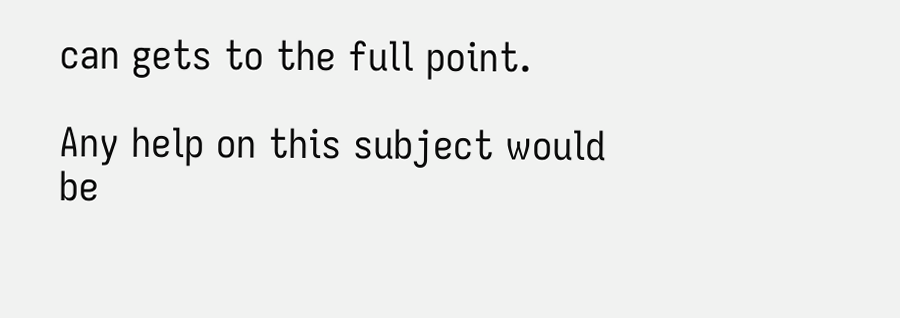can gets to the full point.

Any help on this subject would be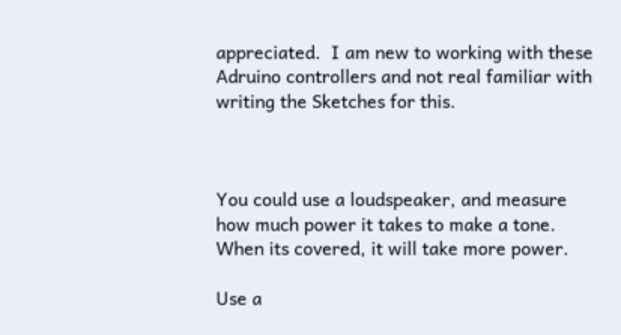appreciated.  I am new to working with these Adruino controllers and not real familiar with writing the Sketches for this.



You could use a loudspeaker, and measure how much power it takes to make a tone. When its covered, it will take more power.

Use a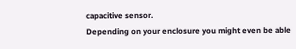capacitive sensor.
Depending on your enclosure you might even be able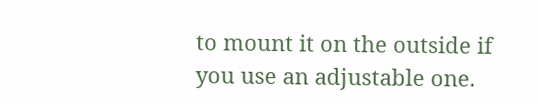to mount it on the outside if you use an adjustable one.